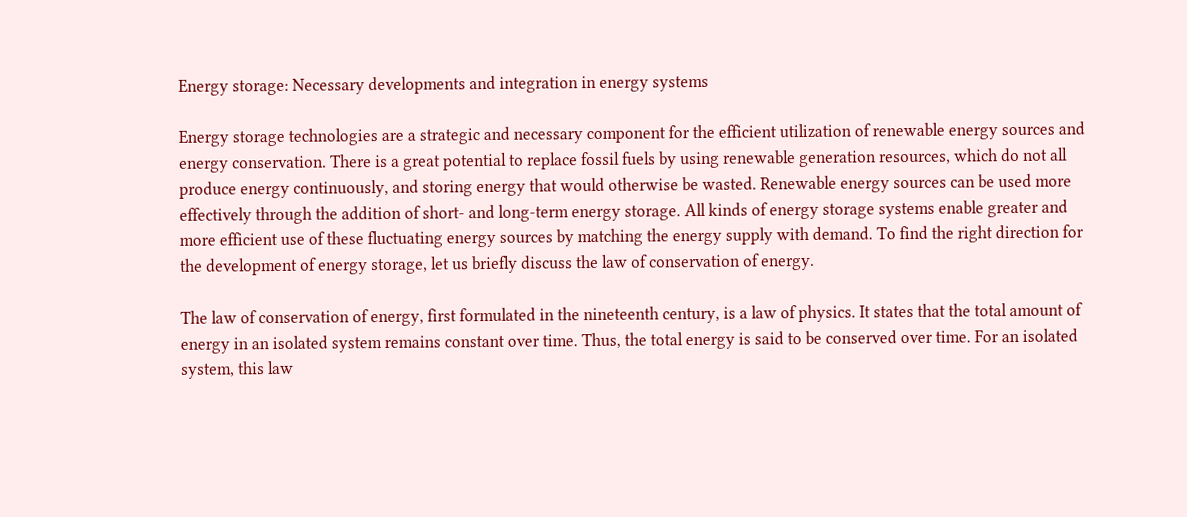Energy storage: Necessary developments and integration in energy systems

Energy storage technologies are a strategic and necessary component for the efficient utilization of renewable energy sources and energy conservation. There is a great potential to replace fossil fuels by using renewable generation resources, which do not all produce energy continuously, and storing energy that would otherwise be wasted. Renewable energy sources can be used more effectively through the addition of short- and long-term energy storage. All kinds of energy storage systems enable greater and more efficient use of these fluctuating energy sources by matching the energy supply with demand. To find the right direction for the development of energy storage, let us briefly discuss the law of conservation of energy.

The law of conservation of energy, first formulated in the nineteenth century, is a law of physics. It states that the total amount of energy in an isolated system remains constant over time. Thus, the total energy is said to be conserved over time. For an isolated system, this law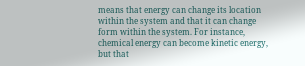means that energy can change its location within the system and that it can change form within the system. For instance, chemical energy can become kinetic energy, but that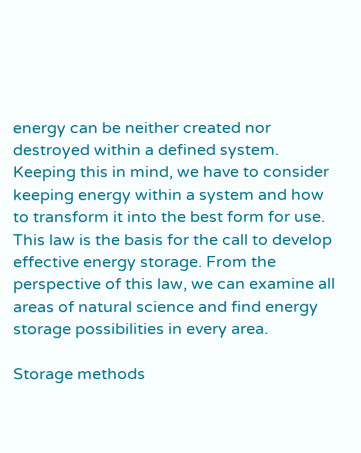energy can be neither created nor destroyed within a defined system. Keeping this in mind, we have to consider keeping energy within a system and how to transform it into the best form for use. This law is the basis for the call to develop effective energy storage. From the perspective of this law, we can examine all areas of natural science and find energy storage possibilities in every area.

Storage methods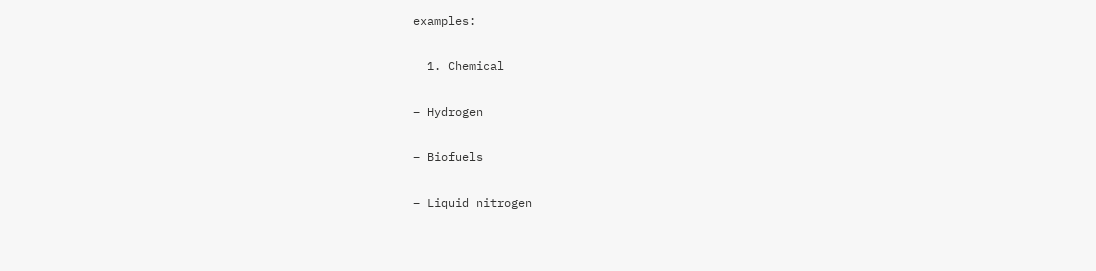examples:

  1. Chemical

– Hydrogen

– Biofuels

– Liquid nitrogen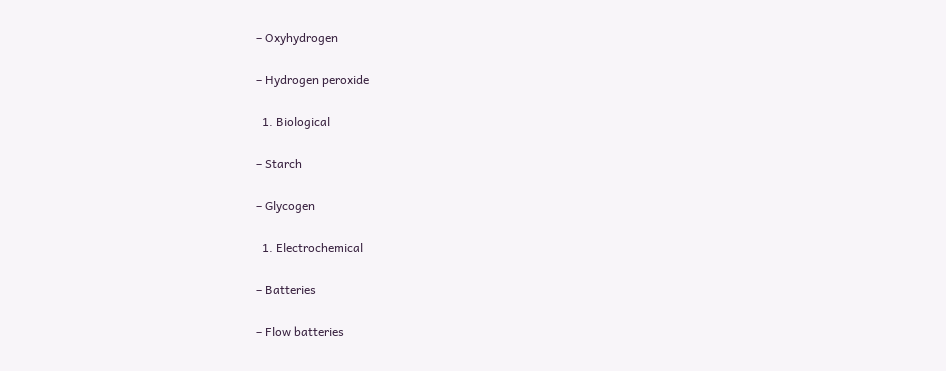– Oxyhydrogen

– Hydrogen peroxide

  1. Biological

– Starch

– Glycogen

  1. Electrochemical

– Batteries

– Flow batteries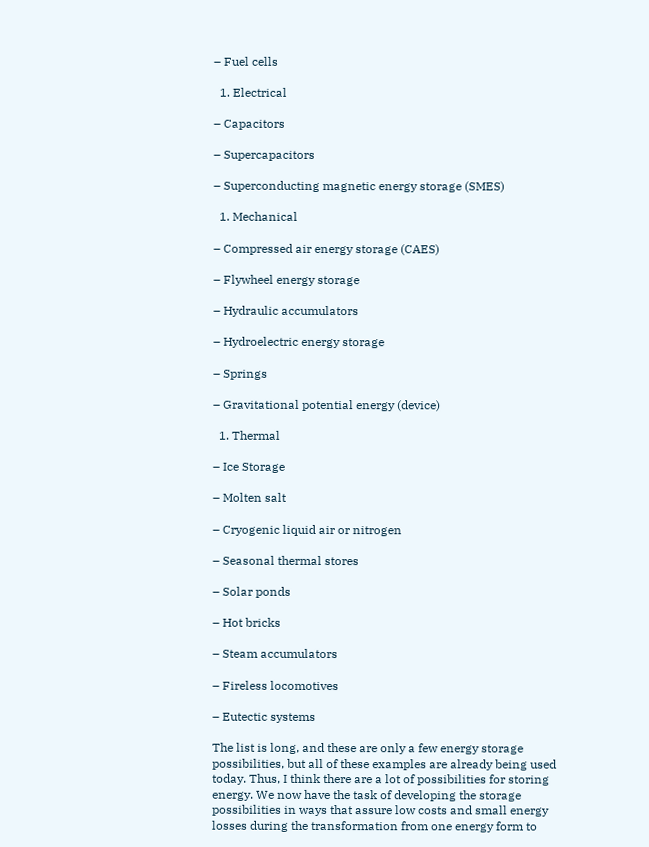– Fuel cells

  1. Electrical

– Capacitors

– Supercapacitors

– Superconducting magnetic energy storage (SMES)

  1. Mechanical

– Compressed air energy storage (CAES)

– Flywheel energy storage

– Hydraulic accumulators

– Hydroelectric energy storage

– Springs

– Gravitational potential energy (device)

  1. Thermal

– Ice Storage

– Molten salt

– Cryogenic liquid air or nitrogen

– Seasonal thermal stores

– Solar ponds

– Hot bricks

– Steam accumulators

– Fireless locomotives

– Eutectic systems

The list is long, and these are only a few energy storage possibilities, but all of these examples are already being used today. Thus, I think there are a lot of possibilities for storing energy. We now have the task of developing the storage possibilities in ways that assure low costs and small energy losses during the transformation from one energy form to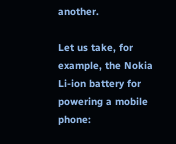another.

Let us take, for example, the Nokia Li-ion battery for powering a mobile phone: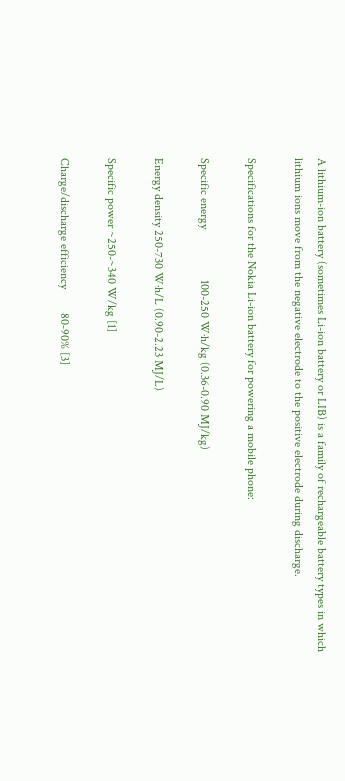A lithium-ion battery (sometimes Li-ion battery or LIB) is a family of rechargeable battery types in which lithium ions move from the negative electrode to the positive electrode during discharge.

Specifications for the Nokia Li-ion battery for powering a mobile phone:

Specific energy                 100-250 W·h/kg (0.36-0.90 MJ/kg)

Energy density 250-730 W·h/L (0.90-2.23 MJ/L)

Specific power ~250-~340 W/kg [1]

Charge/discharge efficiency        80-90% [3]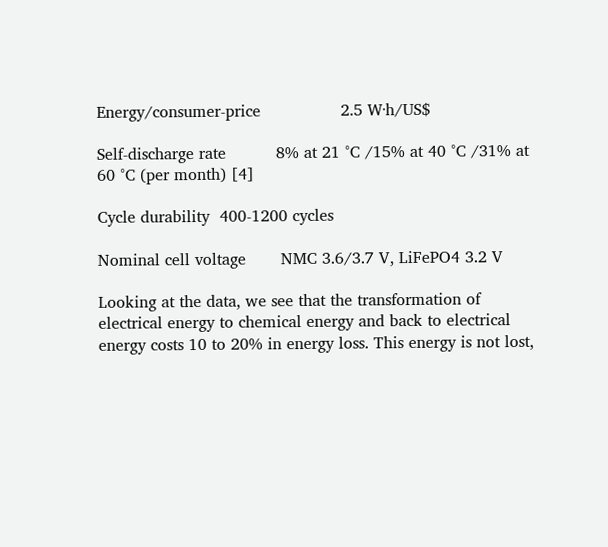Energy/consumer-price                2.5 W·h/US$

Self-discharge rate          8% at 21 °C /15% at 40 °C /31% at 60 °C (per month) [4]

Cycle durability  400-1200 cycles

Nominal cell voltage       NMC 3.6/3.7 V, LiFePO4 3.2 V

Looking at the data, we see that the transformation of electrical energy to chemical energy and back to electrical energy costs 10 to 20% in energy loss. This energy is not lost,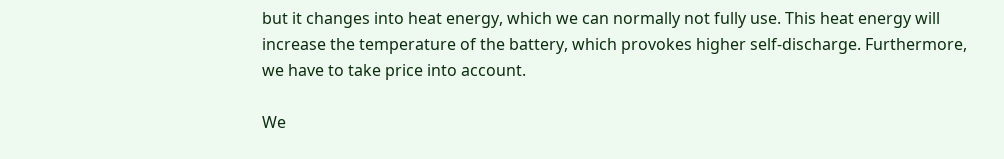but it changes into heat energy, which we can normally not fully use. This heat energy will increase the temperature of the battery, which provokes higher self-discharge. Furthermore, we have to take price into account.

We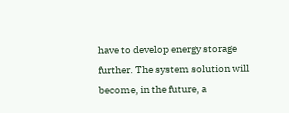have to develop energy storage further. The system solution will become, in the future, a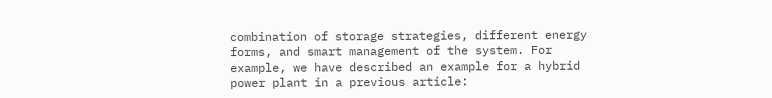combination of storage strategies, different energy forms, and smart management of the system. For example, we have described an example for a hybrid power plant in a previous article: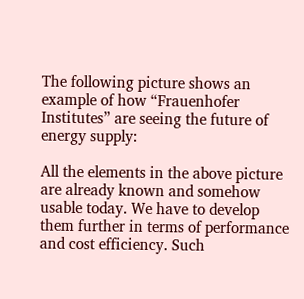The following picture shows an example of how “Frauenhofer Institutes” are seeing the future of energy supply:

All the elements in the above picture are already known and somehow usable today. We have to develop them further in terms of performance and cost efficiency. Such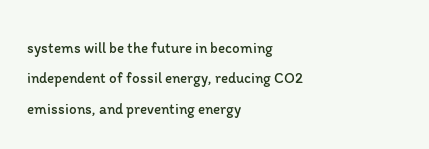systems will be the future in becoming independent of fossil energy, reducing CO2 emissions, and preventing energy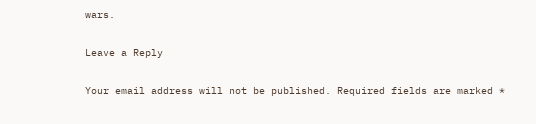wars.

Leave a Reply

Your email address will not be published. Required fields are marked *